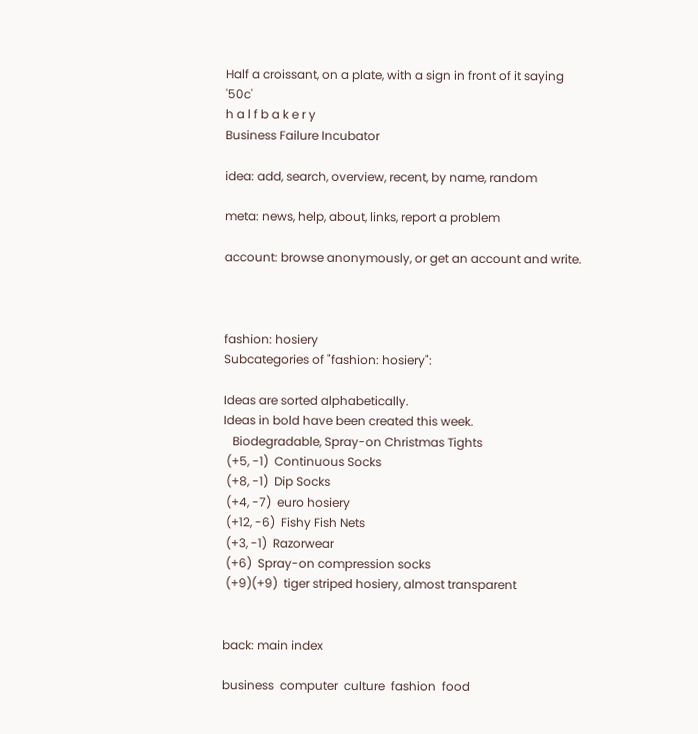Half a croissant, on a plate, with a sign in front of it saying '50c'
h a l f b a k e r y
Business Failure Incubator

idea: add, search, overview, recent, by name, random

meta: news, help, about, links, report a problem

account: browse anonymously, or get an account and write.



fashion: hosiery
Subcategories of "fashion: hosiery":

Ideas are sorted alphabetically.
Ideas in bold have been created this week.
   Biodegradable, Spray-on Christmas Tights
 (+5, -1)  Continuous Socks
 (+8, -1)  Dip Socks
 (+4, -7)  euro hosiery
 (+12, -6)  Fishy Fish Nets
 (+3, -1)  Razorwear
 (+6)  Spray-on compression socks
 (+9)(+9)  tiger striped hosiery, almost transparent


back: main index

business  computer  culture  fashion  food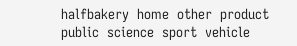halfbakery  home  other  product  public  science  sport  vehicle